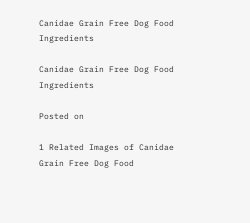Canidae Grain Free Dog Food Ingredients

Canidae Grain Free Dog Food Ingredients

Posted on

1 Related Images of Canidae Grain Free Dog Food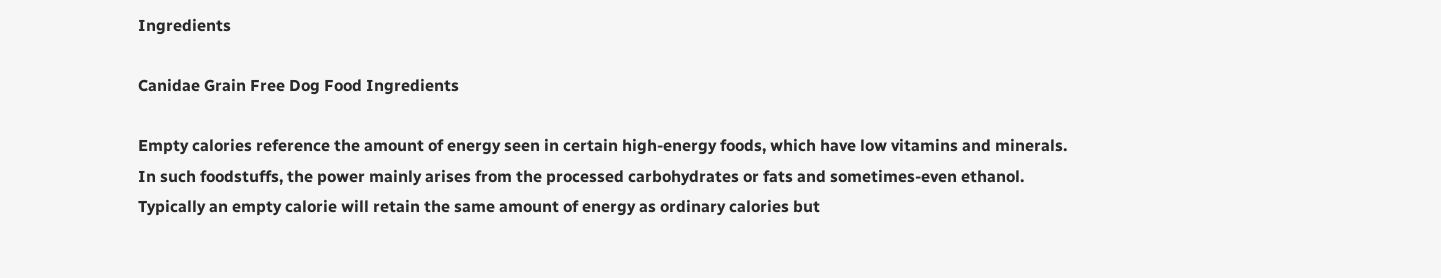Ingredients

Canidae Grain Free Dog Food Ingredients

Empty calories reference the amount of energy seen in certain high-energy foods, which have low vitamins and minerals. In such foodstuffs, the power mainly arises from the processed carbohydrates or fats and sometimes-even ethanol. Typically an empty calorie will retain the same amount of energy as ordinary calories but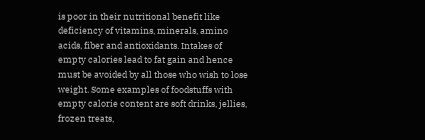is poor in their nutritional benefit like deficiency of vitamins, minerals, amino acids, fiber and antioxidants. Intakes of empty calories lead to fat gain and hence must be avoided by all those who wish to lose weight. Some examples of foodstuffs with empty calorie content are soft drinks, jellies, frozen treats,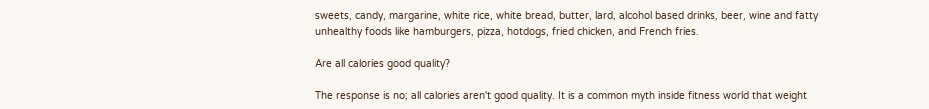sweets, candy, margarine, white rice, white bread, butter, lard, alcohol based drinks, beer, wine and fatty unhealthy foods like hamburgers, pizza, hotdogs, fried chicken, and French fries.

Are all calories good quality?

The response is no; all calories aren't good quality. It is a common myth inside fitness world that weight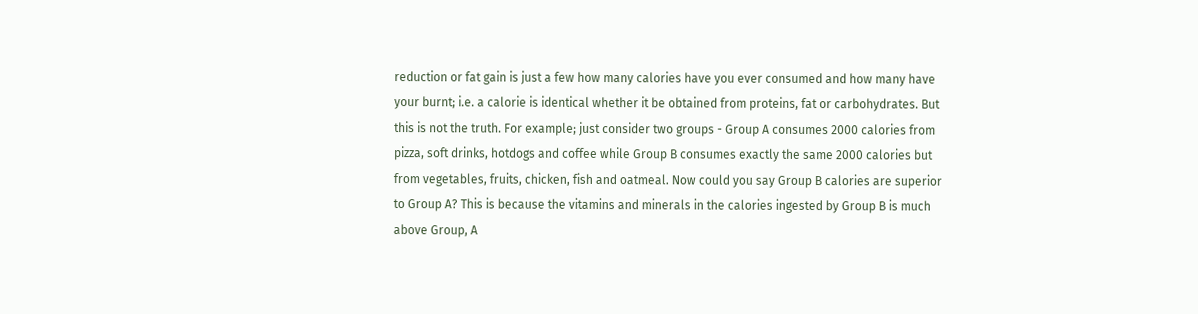reduction or fat gain is just a few how many calories have you ever consumed and how many have your burnt; i.e. a calorie is identical whether it be obtained from proteins, fat or carbohydrates. But this is not the truth. For example; just consider two groups - Group A consumes 2000 calories from pizza, soft drinks, hotdogs and coffee while Group B consumes exactly the same 2000 calories but from vegetables, fruits, chicken, fish and oatmeal. Now could you say Group B calories are superior to Group A? This is because the vitamins and minerals in the calories ingested by Group B is much above Group, A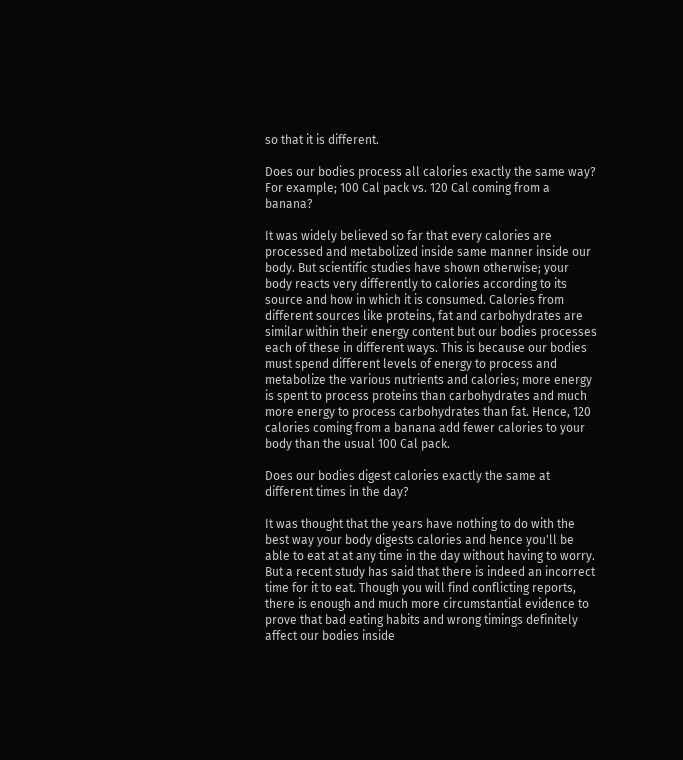so that it is different.

Does our bodies process all calories exactly the same way? For example; 100 Cal pack vs. 120 Cal coming from a banana?

It was widely believed so far that every calories are processed and metabolized inside same manner inside our body. But scientific studies have shown otherwise; your body reacts very differently to calories according to its source and how in which it is consumed. Calories from different sources like proteins, fat and carbohydrates are similar within their energy content but our bodies processes each of these in different ways. This is because our bodies must spend different levels of energy to process and metabolize the various nutrients and calories; more energy is spent to process proteins than carbohydrates and much more energy to process carbohydrates than fat. Hence, 120 calories coming from a banana add fewer calories to your body than the usual 100 Cal pack.

Does our bodies digest calories exactly the same at different times in the day?

It was thought that the years have nothing to do with the best way your body digests calories and hence you'll be able to eat at at any time in the day without having to worry. But a recent study has said that there is indeed an incorrect time for it to eat. Though you will find conflicting reports, there is enough and much more circumstantial evidence to prove that bad eating habits and wrong timings definitely affect our bodies inside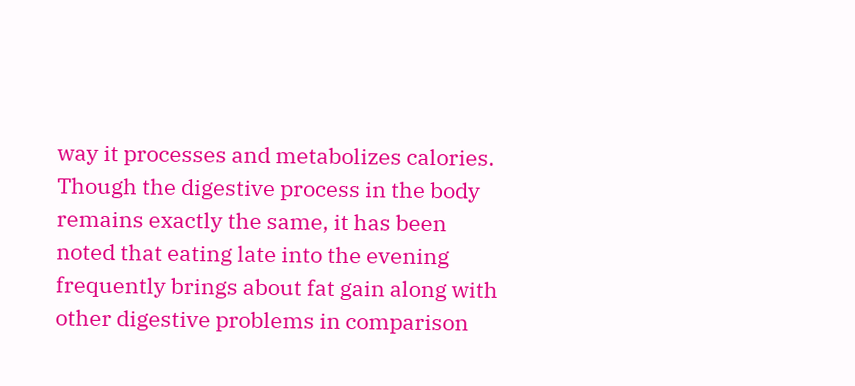way it processes and metabolizes calories. Though the digestive process in the body remains exactly the same, it has been noted that eating late into the evening frequently brings about fat gain along with other digestive problems in comparison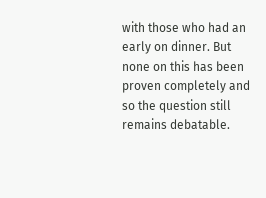with those who had an early on dinner. But none on this has been proven completely and so the question still remains debatable.